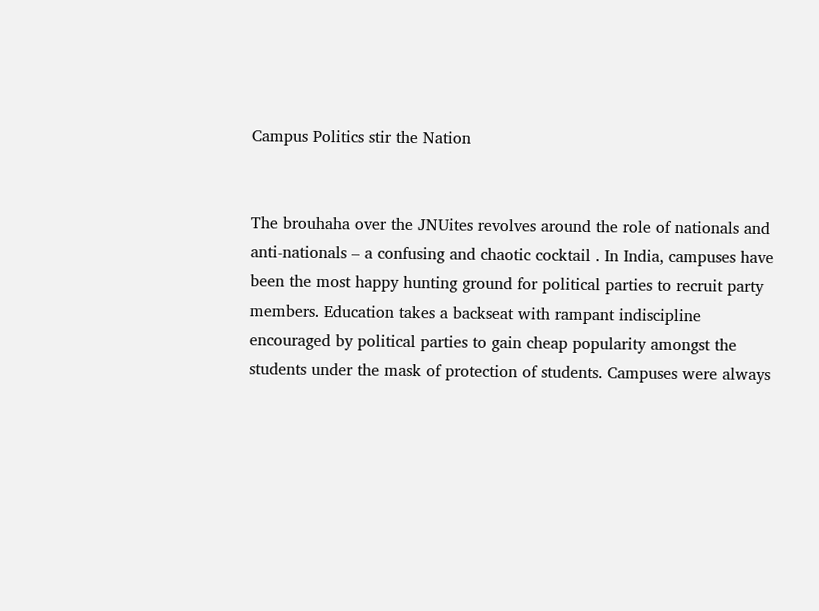Campus Politics stir the Nation


The brouhaha over the JNUites revolves around the role of nationals and anti-nationals – a confusing and chaotic cocktail . In India, campuses have been the most happy hunting ground for political parties to recruit party members. Education takes a backseat with rampant indiscipline encouraged by political parties to gain cheap popularity amongst the students under the mask of protection of students. Campuses were always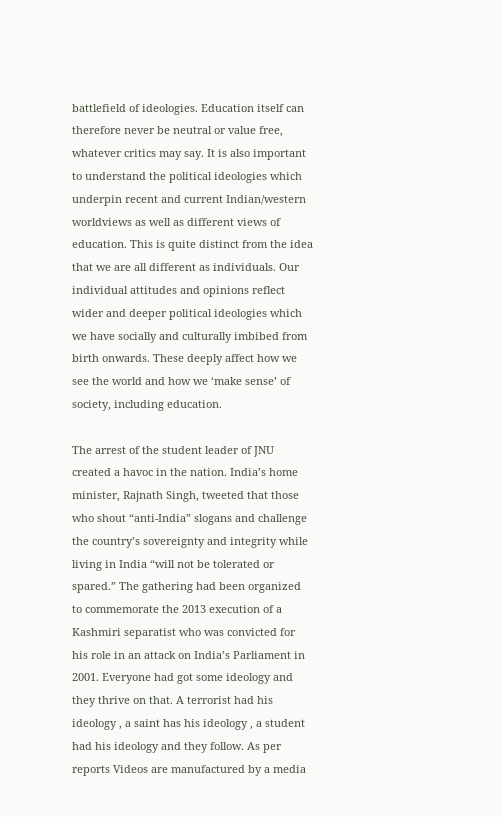battlefield of ideologies. Education itself can therefore never be neutral or value free, whatever critics may say. It is also important to understand the political ideologies which underpin recent and current Indian/western worldviews as well as different views of education. This is quite distinct from the idea that we are all different as individuals. Our individual attitudes and opinions reflect wider and deeper political ideologies which we have socially and culturally imbibed from birth onwards. These deeply affect how we see the world and how we ‘make sense’ of society, including education.

The arrest of the student leader of JNU created a havoc in the nation. India’s home minister, Rajnath Singh, tweeted that those who shout “anti-India” slogans and challenge the country’s sovereignty and integrity while living in India “will not be tolerated or spared.” The gathering had been organized to commemorate the 2013 execution of a Kashmiri separatist who was convicted for his role in an attack on India’s Parliament in 2001. Everyone had got some ideology and they thrive on that. A terrorist had his ideology , a saint has his ideology , a student had his ideology and they follow. As per reports Videos are manufactured by a media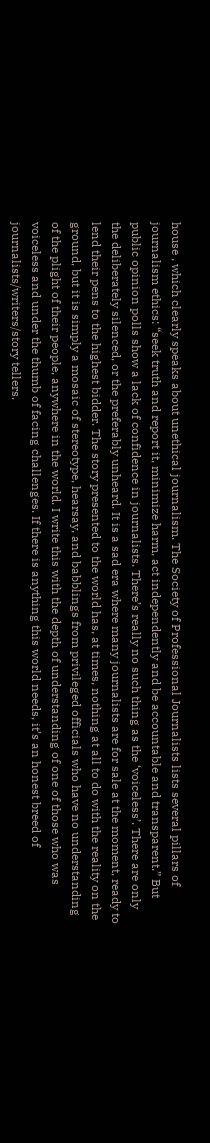house , which clearly speaks about unethical journalism. The Society of Professional Journalists lists several pillars of journalism ethics: “seek truth and report it, minimize harm, act independently and be accountable and transparent.” But public opinion polls show a lack of confidence in journalists. There’s really no such thing as the ‘voiceless’. There are only the deliberately silenced, or the preferably unheard. It is a sad era where many journalists are for sale at the moment, ready to lend their pens to the highest bidder. The story presented to the world has, at times, nothing at all to do with the reality on the ground, but it is simply a mosaic of stereotype, hearsay, and babblings from privileged officials who have no understanding of the plight of their people, anywhere in the world. I write this with the depth of understanding of one of those who was voiceless and under the thumb of facing challenges. If there is anything this world needs, it’s an honest breed of journalists/writers/story tellers.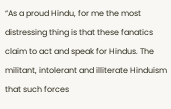“As a proud Hindu, for me the most distressing thing is that these fanatics claim to act and speak for Hindus. The militant, intolerant and illiterate Hinduism that such forces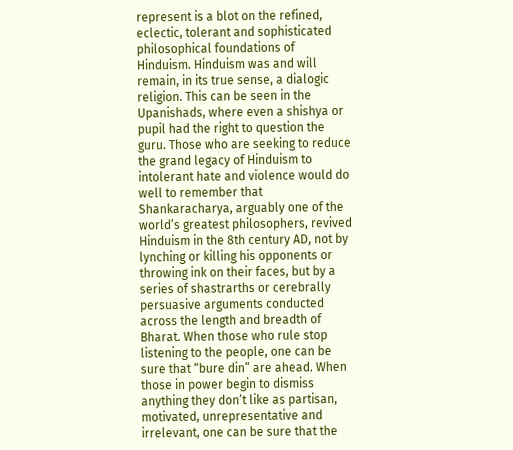represent is a blot on the refined, eclectic, tolerant and sophisticated philosophical foundations of Hinduism. Hinduism was and will remain, in its true sense, a dialogic religion. This can be seen in the Upanishads, where even a shishya or pupil had the right to question the guru. Those who are seeking to reduce the grand legacy of Hinduism to intolerant hate and violence would do well to remember that Shankaracharya, arguably one of the world’s greatest philosophers, revived Hinduism in the 8th century AD, not by lynching or killing his opponents or throwing ink on their faces, but by a series of shastrarths or cerebrally persuasive arguments conducted across the length and breadth of Bharat. When those who rule stop listening to the people, one can be sure that “bure din” are ahead. When those in power begin to dismiss anything they don’t like as partisan, motivated, unrepresentative and irrelevant, one can be sure that the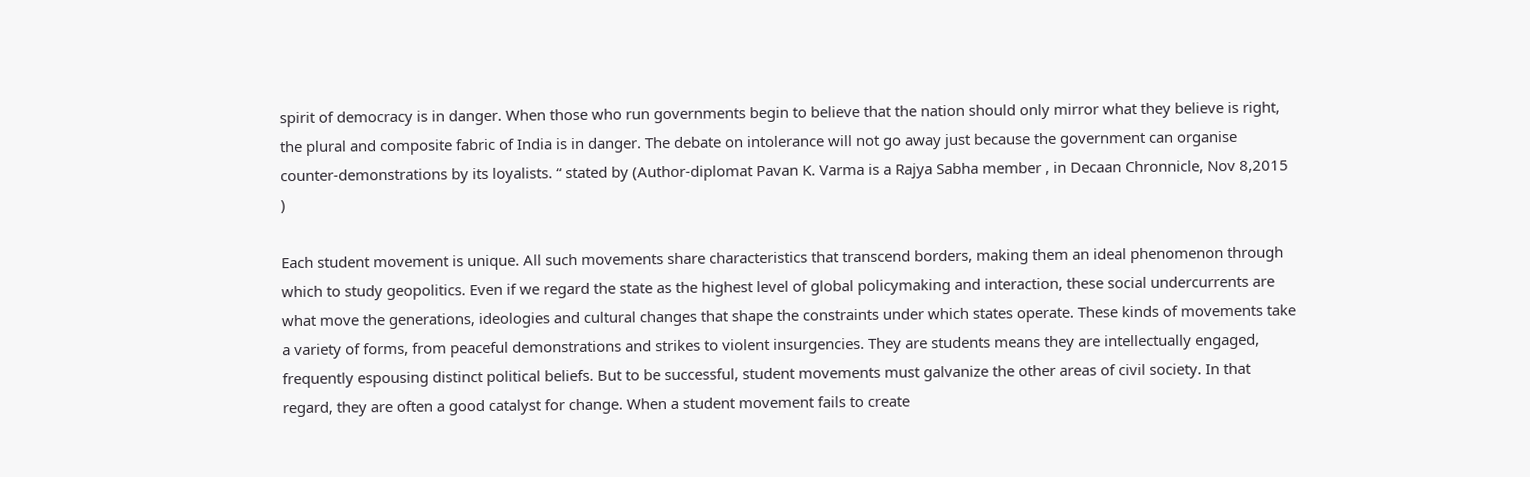spirit of democracy is in danger. When those who run governments begin to believe that the nation should only mirror what they believe is right, the plural and composite fabric of India is in danger. The debate on intolerance will not go away just because the government can organise counter-demonstrations by its loyalists. “ stated by (Author-diplomat Pavan K. Varma is a Rajya Sabha member , in Decaan Chronnicle, Nov 8,2015 )

Each student movement is unique. All such movements share characteristics that transcend borders, making them an ideal phenomenon through which to study geopolitics. Even if we regard the state as the highest level of global policymaking and interaction, these social undercurrents are what move the generations, ideologies and cultural changes that shape the constraints under which states operate. These kinds of movements take a variety of forms, from peaceful demonstrations and strikes to violent insurgencies. They are students means they are intellectually engaged, frequently espousing distinct political beliefs. But to be successful, student movements must galvanize the other areas of civil society. In that regard, they are often a good catalyst for change. When a student movement fails to create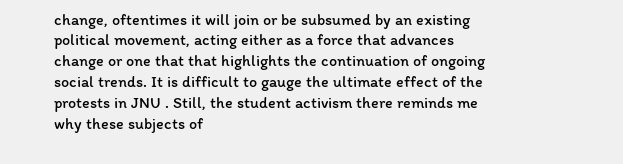change, oftentimes it will join or be subsumed by an existing political movement, acting either as a force that advances change or one that that highlights the continuation of ongoing social trends. It is difficult to gauge the ultimate effect of the protests in JNU . Still, the student activism there reminds me why these subjects of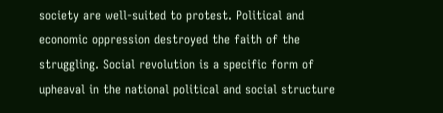society are well-suited to protest. Political and economic oppression destroyed the faith of the struggling. Social revolution is a specific form of upheaval in the national political and social structure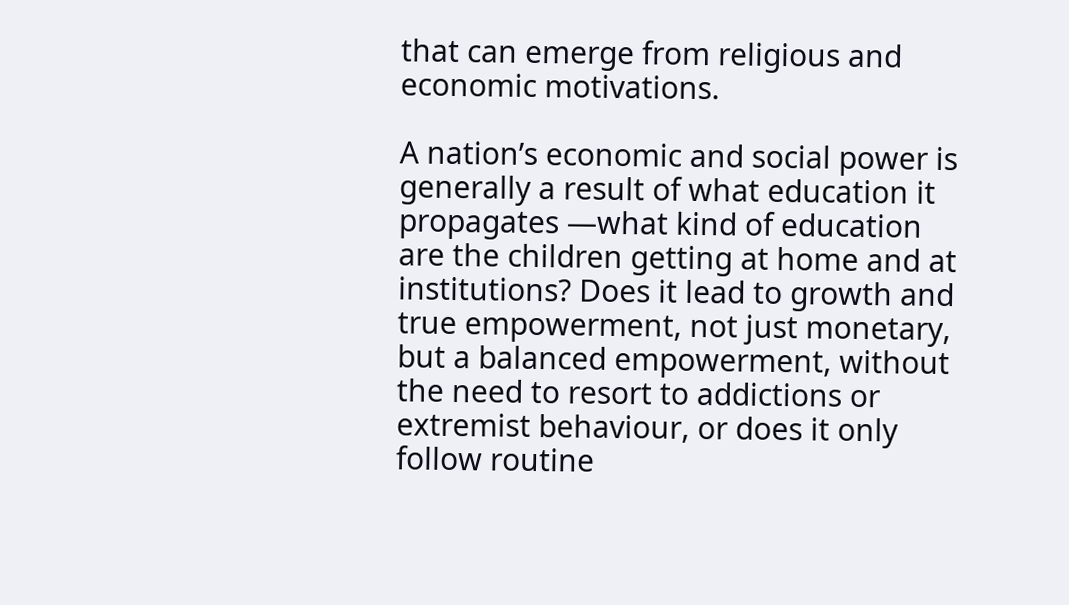that can emerge from religious and economic motivations.

A nation’s economic and social power is generally a result of what education it propagates —what kind of education are the children getting at home and at institutions? Does it lead to growth and true empowerment, not just monetary, but a balanced empowerment, without the need to resort to addictions or extremist behaviour, or does it only follow routine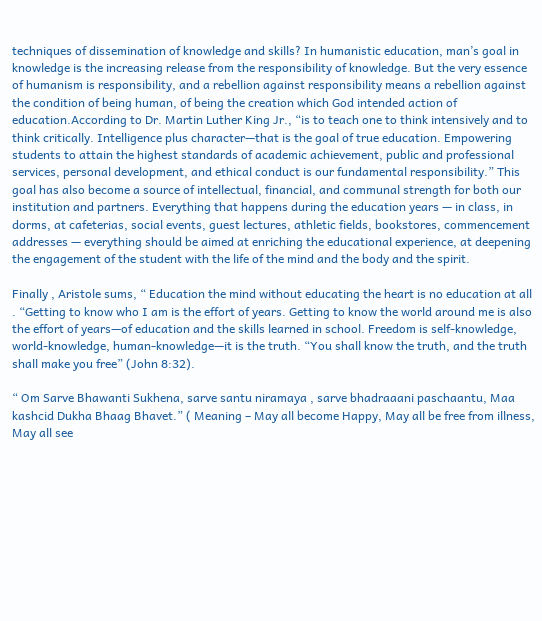techniques of dissemination of knowledge and skills? In humanistic education, man’s goal in knowledge is the increasing release from the responsibility of knowledge. But the very essence of humanism is responsibility, and a rebellion against responsibility means a rebellion against the condition of being human, of being the creation which God intended action of education.According to Dr. Martin Luther King Jr., “is to teach one to think intensively and to think critically. Intelligence plus character—that is the goal of true education. Empowering students to attain the highest standards of academic achievement, public and professional services, personal development, and ethical conduct is our fundamental responsibility.” This goal has also become a source of intellectual, financial, and communal strength for both our institution and partners. Everything that happens during the education years — in class, in dorms, at cafeterias, social events, guest lectures, athletic fields, bookstores, commencement addresses — everything should be aimed at enriching the educational experience, at deepening the engagement of the student with the life of the mind and the body and the spirit.

Finally , Aristole sums, “ Education the mind without educating the heart is no education at all . “Getting to know who I am is the effort of years. Getting to know the world around me is also the effort of years—of education and the skills learned in school. Freedom is self-knowledge, world-knowledge, human-knowledge—it is the truth. “You shall know the truth, and the truth shall make you free” (John 8:32).

“ Om Sarve Bhawanti Sukhena, sarve santu niramaya , sarve bhadraaani paschaantu, Maa kashcid Dukha Bhaag Bhavet.” ( Meaning – May all become Happy, May all be free from illness, May all see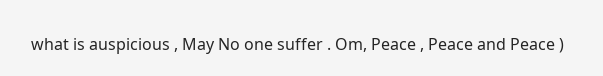what is auspicious , May No one suffer . Om, Peace , Peace and Peace )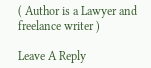( Author is a Lawyer and freelance writer )

Leave A Reply